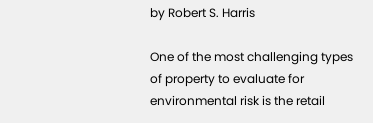by Robert S. Harris

One of the most challenging types of property to evaluate for environmental risk is the retail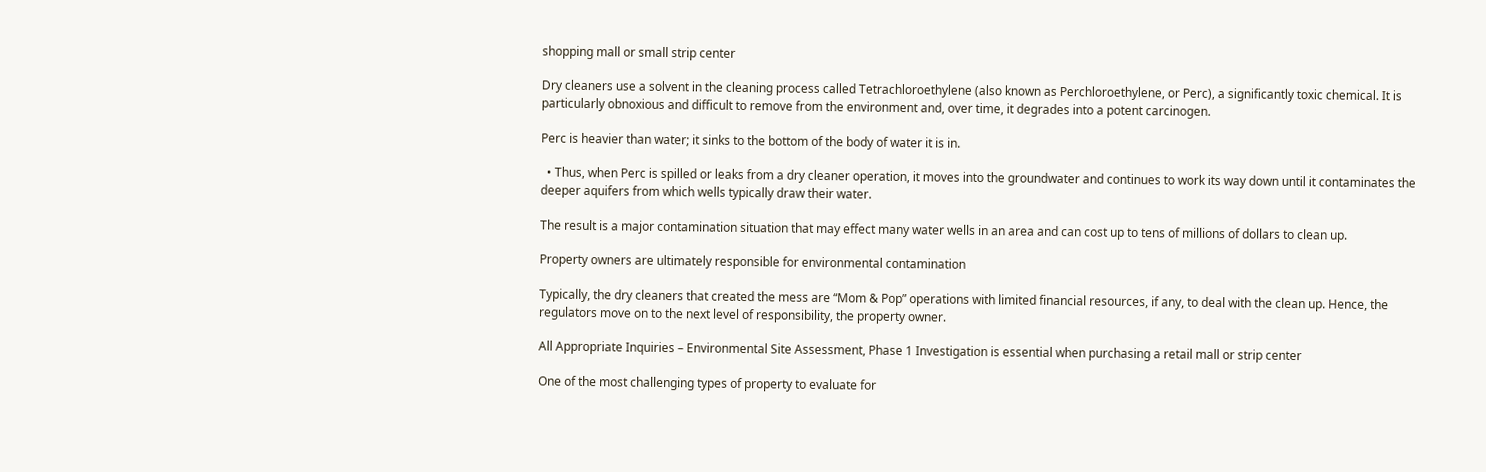shopping mall or small strip center

Dry cleaners use a solvent in the cleaning process called Tetrachloroethylene (also known as Perchloroethylene, or Perc), a significantly toxic chemical. It is particularly obnoxious and difficult to remove from the environment and, over time, it degrades into a potent carcinogen.

Perc is heavier than water; it sinks to the bottom of the body of water it is in.

  • Thus, when Perc is spilled or leaks from a dry cleaner operation, it moves into the groundwater and continues to work its way down until it contaminates the deeper aquifers from which wells typically draw their water.

The result is a major contamination situation that may effect many water wells in an area and can cost up to tens of millions of dollars to clean up.

Property owners are ultimately responsible for environmental contamination

Typically, the dry cleaners that created the mess are “Mom & Pop” operations with limited financial resources, if any, to deal with the clean up. Hence, the regulators move on to the next level of responsibility, the property owner.

All Appropriate Inquiries – Environmental Site Assessment, Phase 1 Investigation is essential when purchasing a retail mall or strip center

One of the most challenging types of property to evaluate for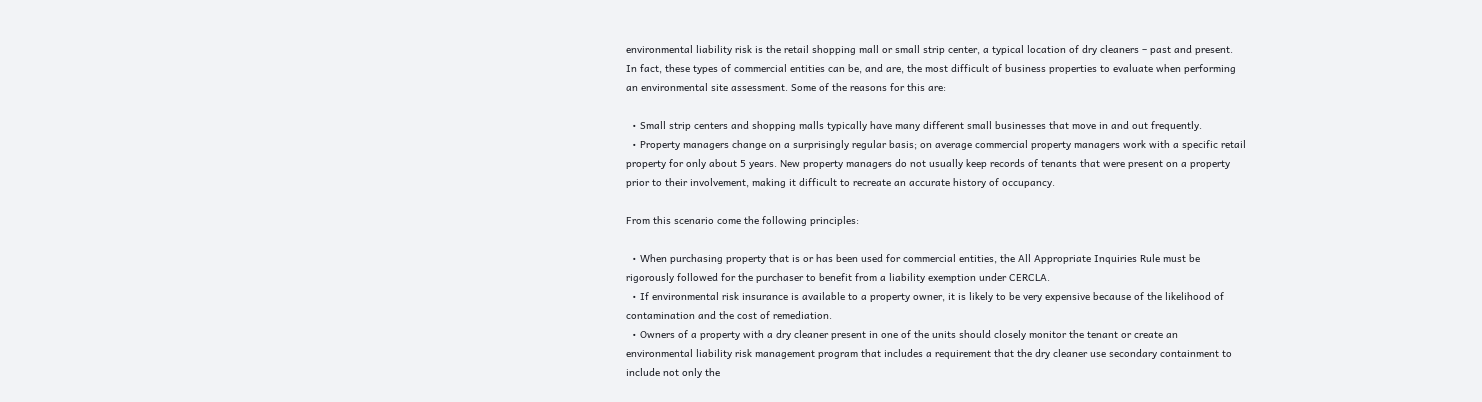environmental liability risk is the retail shopping mall or small strip center, a typical location of dry cleaners – past and present. In fact, these types of commercial entities can be, and are, the most difficult of business properties to evaluate when performing an environmental site assessment. Some of the reasons for this are:

  • Small strip centers and shopping malls typically have many different small businesses that move in and out frequently.
  • Property managers change on a surprisingly regular basis; on average commercial property managers work with a specific retail property for only about 5 years. New property managers do not usually keep records of tenants that were present on a property prior to their involvement, making it difficult to recreate an accurate history of occupancy.

From this scenario come the following principles:

  • When purchasing property that is or has been used for commercial entities, the All Appropriate Inquiries Rule must be rigorously followed for the purchaser to benefit from a liability exemption under CERCLA.
  • If environmental risk insurance is available to a property owner, it is likely to be very expensive because of the likelihood of contamination and the cost of remediation.
  • Owners of a property with a dry cleaner present in one of the units should closely monitor the tenant or create an environmental liability risk management program that includes a requirement that the dry cleaner use secondary containment to include not only the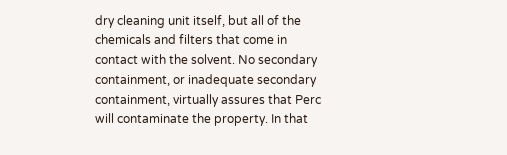dry cleaning unit itself, but all of the chemicals and filters that come in contact with the solvent. No secondary containment, or inadequate secondary containment, virtually assures that Perc will contaminate the property. In that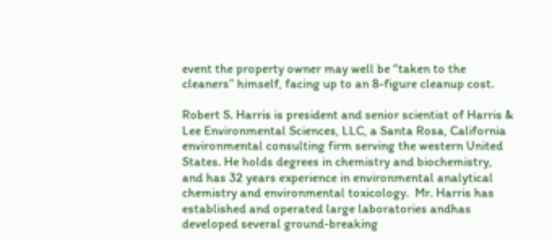event the property owner may well be “taken to the cleaners” himself, facing up to an 8-figure cleanup cost.

Robert S. Harris is president and senior scientist of Harris & Lee Environmental Sciences, LLC, a Santa Rosa, California environmental consulting firm serving the western United States. He holds degrees in chemistry and biochemistry, and has 32 years experience in environmental analytical chemistry and environmental toxicology.  Mr. Harris has established and operated large laboratories andhas developed several ground-breaking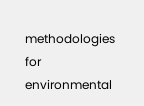methodologies for environmental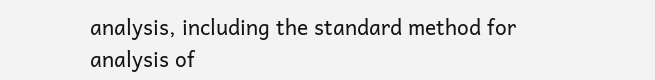analysis, including the standard method for analysis of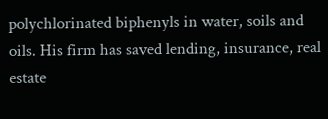polychlorinated biphenyls in water, soils and oils. His firm has saved lending, insurance, real estate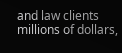and law clients millions of dollars,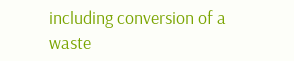including conversion of a waste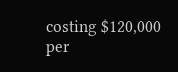costing $120,000 per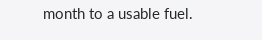month to a usable fuel.